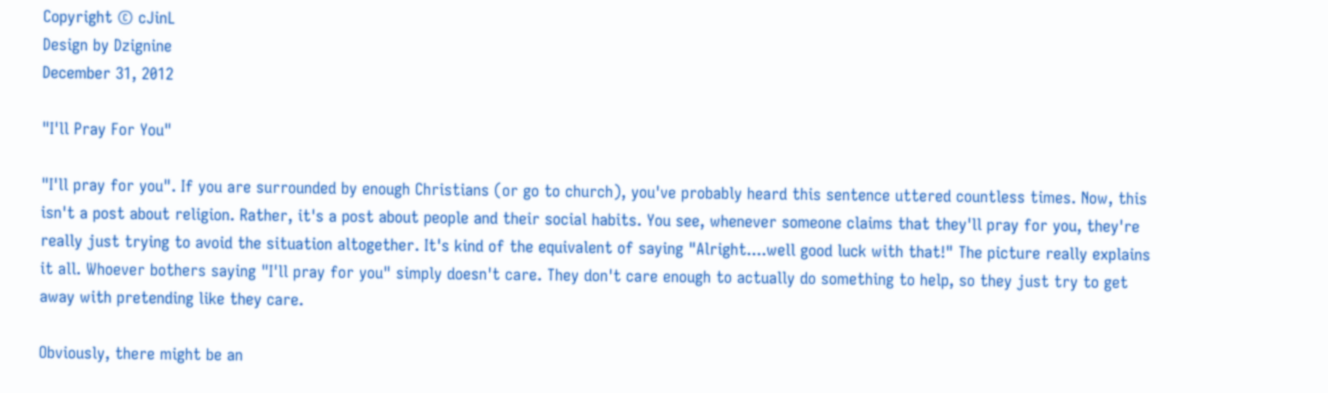Copyright © cJinL
Design by Dzignine
December 31, 2012

"I'll Pray For You"

"I'll pray for you". If you are surrounded by enough Christians (or go to church), you've probably heard this sentence uttered countless times. Now, this isn't a post about religion. Rather, it's a post about people and their social habits. You see, whenever someone claims that they'll pray for you, they're really just trying to avoid the situation altogether. It's kind of the equivalent of saying "Alright....well good luck with that!" The picture really explains it all. Whoever bothers saying "I'll pray for you" simply doesn't care. They don't care enough to actually do something to help, so they just try to get away with pretending like they care.

Obviously, there might be an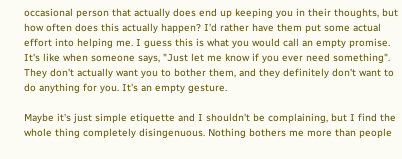occasional person that actually does end up keeping you in their thoughts, but how often does this actually happen? I'd rather have them put some actual effort into helping me. I guess this is what you would call an empty promise. It's like when someone says, "Just let me know if you ever need something". They don't actually want you to bother them, and they definitely don't want to do anything for you. It's an empty gesture.

Maybe it's just simple etiquette and I shouldn't be complaining, but I find the whole thing completely disingenuous. Nothing bothers me more than people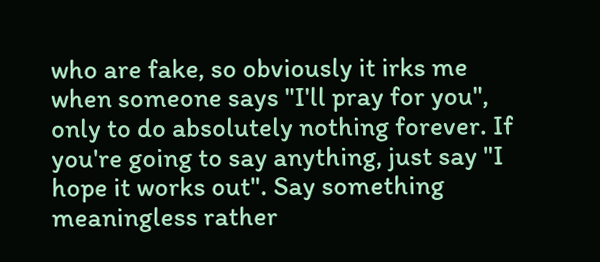who are fake, so obviously it irks me when someone says "I'll pray for you", only to do absolutely nothing forever. If you're going to say anything, just say "I hope it works out". Say something meaningless rather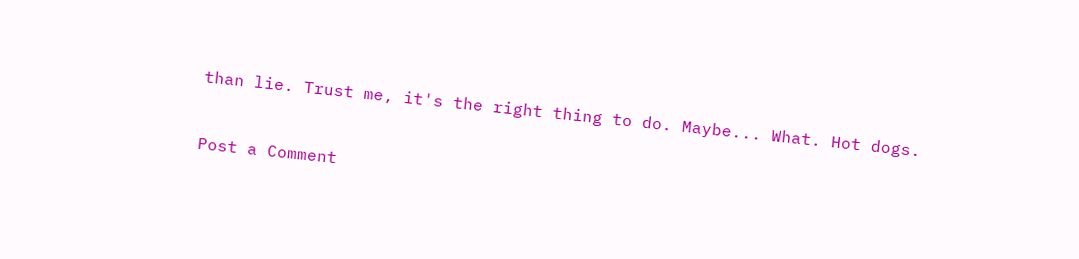than lie. Trust me, it's the right thing to do. Maybe... What. Hot dogs.


Post a Comment